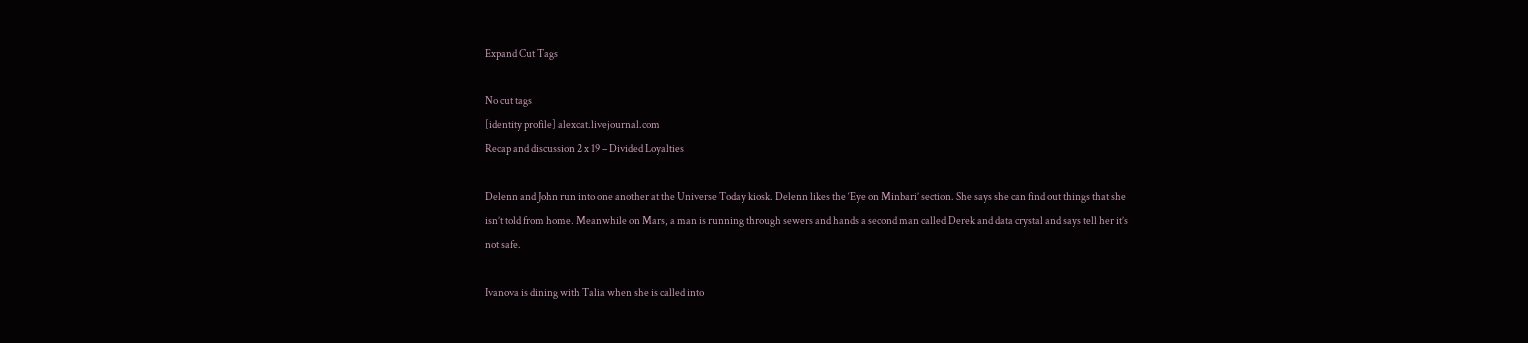Expand Cut Tags

No cut tags
[identity profile] alexcat.livejournal.com
Recap and discussion 2 x 19 – Divided Loyalties

Delenn and John run into one another at the Universe Today kiosk. Delenn likes the ‘Eye on Minbari’ section. She says she can find out things that she isn’t told from home. Meanwhile on Mars, a man is running through sewers and hands a second man called Derek and data crystal and says tell her it’s not safe.

Ivanova is dining with Talia when she is called into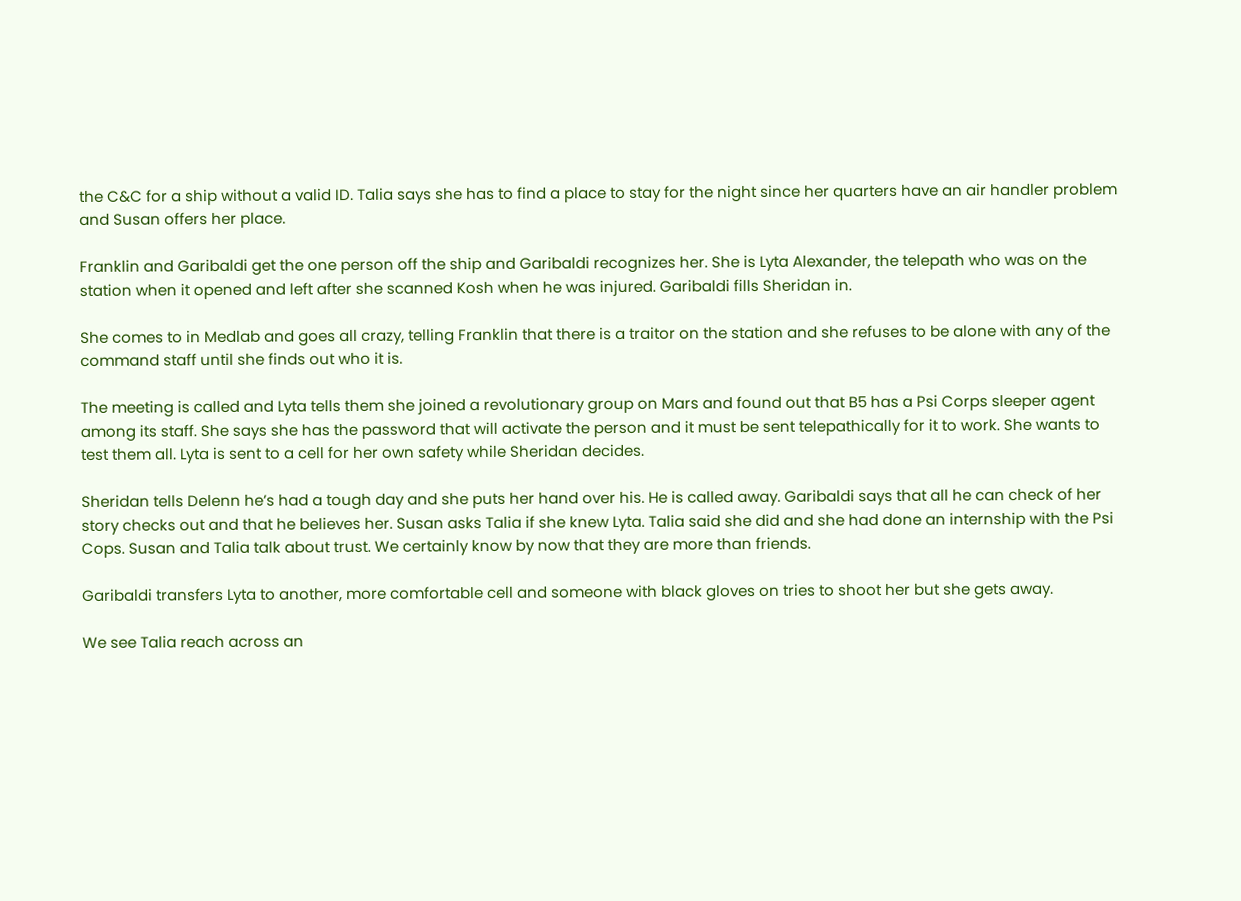the C&C for a ship without a valid ID. Talia says she has to find a place to stay for the night since her quarters have an air handler problem and Susan offers her place.

Franklin and Garibaldi get the one person off the ship and Garibaldi recognizes her. She is Lyta Alexander, the telepath who was on the station when it opened and left after she scanned Kosh when he was injured. Garibaldi fills Sheridan in.

She comes to in Medlab and goes all crazy, telling Franklin that there is a traitor on the station and she refuses to be alone with any of the command staff until she finds out who it is.

The meeting is called and Lyta tells them she joined a revolutionary group on Mars and found out that B5 has a Psi Corps sleeper agent among its staff. She says she has the password that will activate the person and it must be sent telepathically for it to work. She wants to test them all. Lyta is sent to a cell for her own safety while Sheridan decides.

Sheridan tells Delenn he’s had a tough day and she puts her hand over his. He is called away. Garibaldi says that all he can check of her story checks out and that he believes her. Susan asks Talia if she knew Lyta. Talia said she did and she had done an internship with the Psi Cops. Susan and Talia talk about trust. We certainly know by now that they are more than friends.

Garibaldi transfers Lyta to another, more comfortable cell and someone with black gloves on tries to shoot her but she gets away.

We see Talia reach across an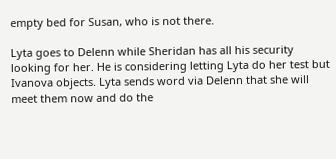empty bed for Susan, who is not there.

Lyta goes to Delenn while Sheridan has all his security looking for her. He is considering letting Lyta do her test but Ivanova objects. Lyta sends word via Delenn that she will meet them now and do the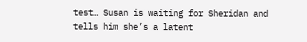test… Susan is waiting for Sheridan and tells him she’s a latent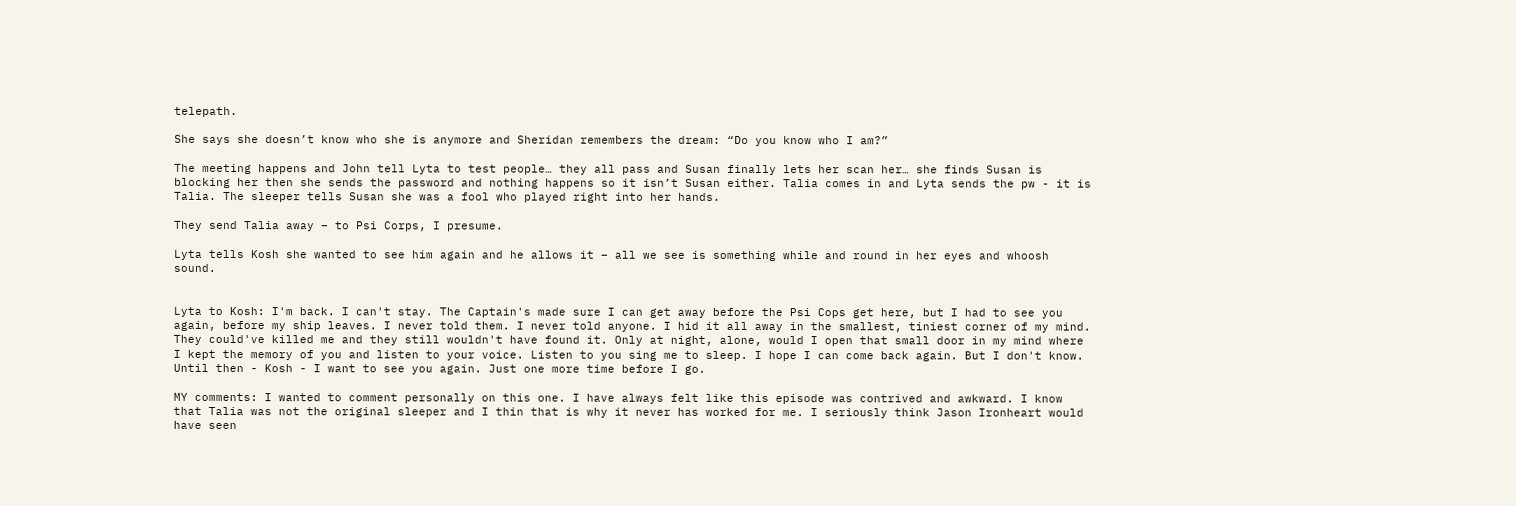telepath.

She says she doesn’t know who she is anymore and Sheridan remembers the dream: “Do you know who I am?”

The meeting happens and John tell Lyta to test people… they all pass and Susan finally lets her scan her… she finds Susan is blocking her then she sends the password and nothing happens so it isn’t Susan either. Talia comes in and Lyta sends the pw - it is Talia. The sleeper tells Susan she was a fool who played right into her hands.

They send Talia away – to Psi Corps, I presume.

Lyta tells Kosh she wanted to see him again and he allows it – all we see is something while and round in her eyes and whoosh sound.


Lyta to Kosh: I'm back. I can't stay. The Captain's made sure I can get away before the Psi Cops get here, but I had to see you again, before my ship leaves. I never told them. I never told anyone. I hid it all away in the smallest, tiniest corner of my mind. They could've killed me and they still wouldn't have found it. Only at night, alone, would I open that small door in my mind where I kept the memory of you and listen to your voice. Listen to you sing me to sleep. I hope I can come back again. But I don't know. Until then - Kosh - I want to see you again. Just one more time before I go.

MY comments: I wanted to comment personally on this one. I have always felt like this episode was contrived and awkward. I know that Talia was not the original sleeper and I thin that is why it never has worked for me. I seriously think Jason Ironheart would have seen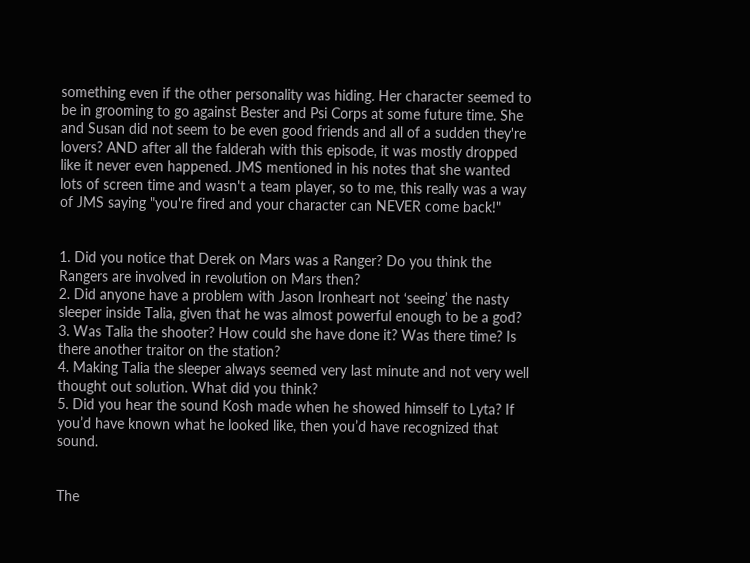something even if the other personality was hiding. Her character seemed to be in grooming to go against Bester and Psi Corps at some future time. She and Susan did not seem to be even good friends and all of a sudden they're lovers? AND after all the falderah with this episode, it was mostly dropped like it never even happened. JMS mentioned in his notes that she wanted lots of screen time and wasn't a team player, so to me, this really was a way of JMS saying "you're fired and your character can NEVER come back!"


1. Did you notice that Derek on Mars was a Ranger? Do you think the Rangers are involved in revolution on Mars then?
2. Did anyone have a problem with Jason Ironheart not ‘seeing’ the nasty sleeper inside Talia, given that he was almost powerful enough to be a god?
3. Was Talia the shooter? How could she have done it? Was there time? Is there another traitor on the station?
4. Making Talia the sleeper always seemed very last minute and not very well thought out solution. What did you think?
5. Did you hear the sound Kosh made when he showed himself to Lyta? If you’d have known what he looked like, then you’d have recognized that sound.


The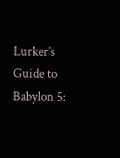Lurker’s Guide to Babylon 5: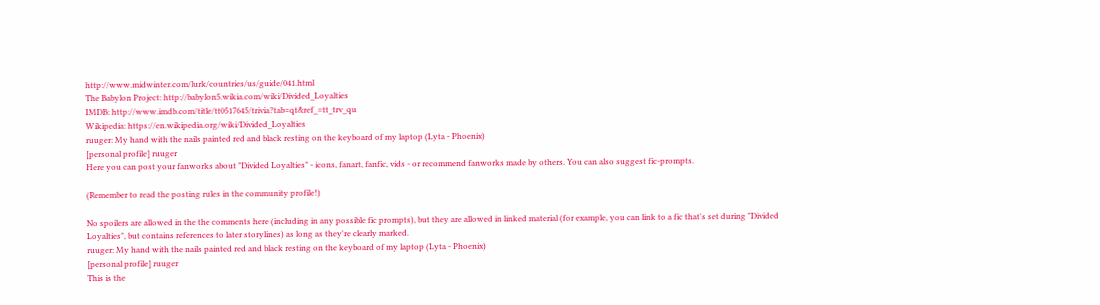http://www.midwinter.com/lurk/countries/us/guide/041.html
The Babylon Project: http://babylon5.wikia.com/wiki/Divided_Loyalties
IMDB: http://www.imdb.com/title/tt0517645/trivia?tab=qt&ref_=tt_trv_qu
Wikipedia: https://en.wikipedia.org/wiki/Divided_Loyalties
ruuger: My hand with the nails painted red and black resting on the keyboard of my laptop (Lyta - Phoenix)
[personal profile] ruuger
Here you can post your fanworks about "Divided Loyalties" - icons, fanart, fanfic, vids - or recommend fanworks made by others. You can also suggest fic-prompts.

(Remember to read the posting rules in the community profile!)

No spoilers are allowed in the the comments here (including in any possible fic prompts), but they are allowed in linked material (for example, you can link to a fic that's set during "Divided Loyalties", but contains references to later storylines) as long as they're clearly marked.
ruuger: My hand with the nails painted red and black resting on the keyboard of my laptop (Lyta - Phoenix)
[personal profile] ruuger
This is the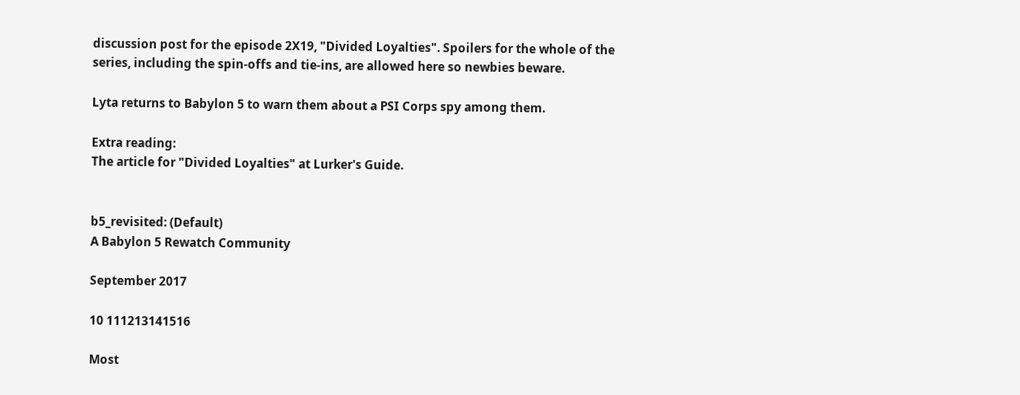discussion post for the episode 2X19, "Divided Loyalties". Spoilers for the whole of the series, including the spin-offs and tie-ins, are allowed here so newbies beware.

Lyta returns to Babylon 5 to warn them about a PSI Corps spy among them.

Extra reading:
The article for "Divided Loyalties" at Lurker's Guide.


b5_revisited: (Default)
A Babylon 5 Rewatch Community

September 2017

10 111213141516

Most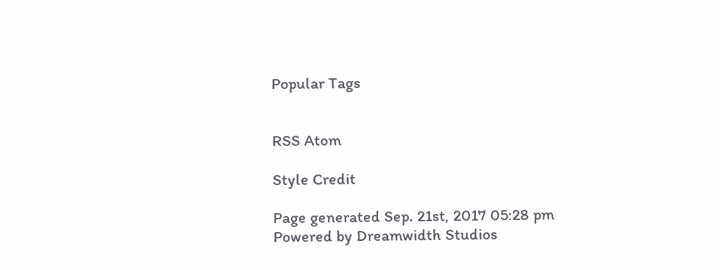Popular Tags


RSS Atom

Style Credit

Page generated Sep. 21st, 2017 05:28 pm
Powered by Dreamwidth Studios